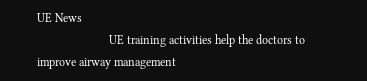UE News
                        UE training activities help the doctors to improve airway management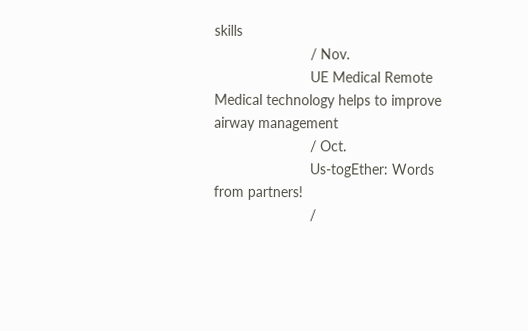skills
                        / Nov.
                        UE Medical Remote Medical technology helps to improve airway management
                        / Oct.
                        Us-togEther: Words from partners!
                        /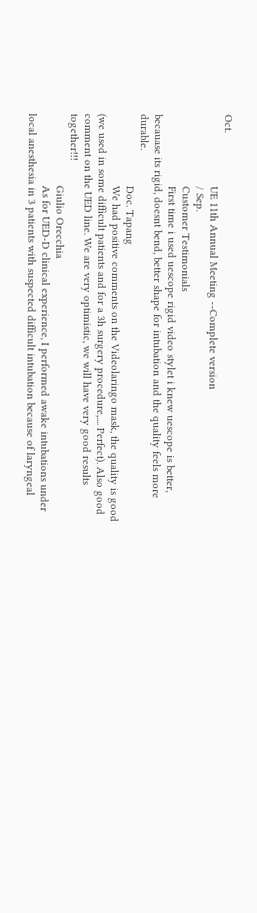Oct.
                        UE 11th Annual Meeting --Complete version
                        / Sep.
                        Customer Testimonials
                        First time i used uescope rigid video stylet i knew uescope is better, becauase its rigid, doesnt bend, better shape for intubation and the quality feels more durable.
                        Doc. Tapang
                        We had positive comments on the Videolaringo mask, the quality is good (we used in some difficult patients and for a 3h surgery procedure,.... Perfect). Also good comment on the UED line. We are very optimistic, we will have very good results together!!!
                        Giulio Orecchia
                        As for UED-D clinical experience, I performed awake intubations under local anesthesia in 3 patients with suspected difficult intubation because of laryngeal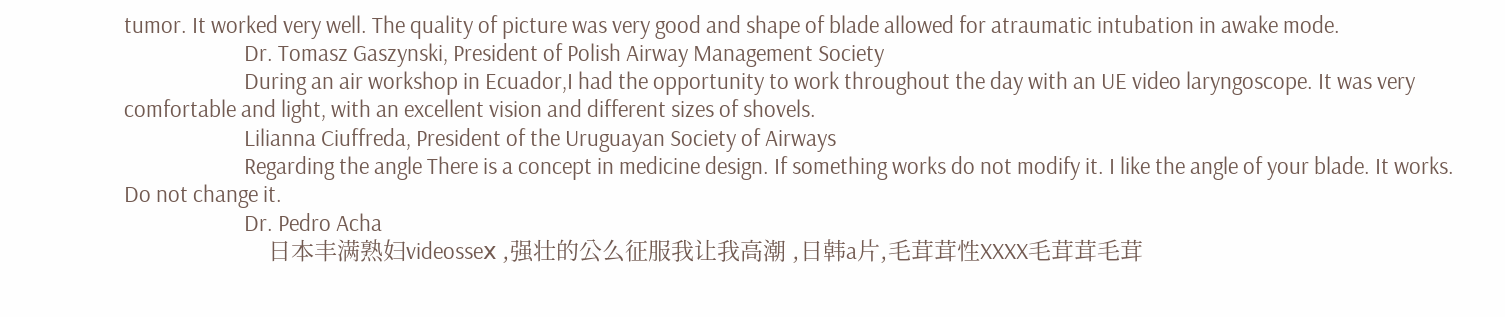tumor. It worked very well. The quality of picture was very good and shape of blade allowed for atraumatic intubation in awake mode.
                        Dr. Tomasz Gaszynski, President of Polish Airway Management Society
                        During an air workshop in Ecuador,I had the opportunity to work throughout the day with an UE video laryngoscope. It was very comfortable and light, with an excellent vision and different sizes of shovels.
                        Lilianna Ciuffreda, President of the Uruguayan Society of Airways
                        Regarding the angle There is a concept in medicine design. If something works do not modify it. I like the angle of your blade. It works. Do not change it.
                        Dr. Pedro Acha
                        日本丰满熟妇videosseⅹ ,强壮的公么征服我让我高潮 ,日韩a片,毛茸茸性XXXX毛茸茸毛茸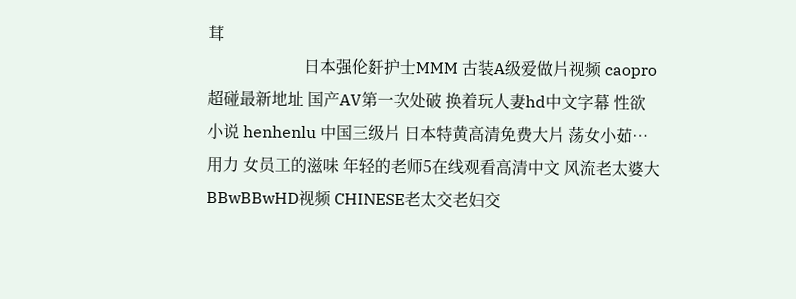茸
                        日本强伦姧护士MMM 古装A级爱做片视频 caopro超碰最新地址 国产AV第一次处破 换着玩人妻hd中文字幕 性欲小说 henhenlu 中国三级片 日本特黄高清免费大片 荡女小茹…用力 女员工的滋味 年轻的老师5在线观看高清中文 风流老太婆大BBwBBwHD视频 CHINESE老太交老妇交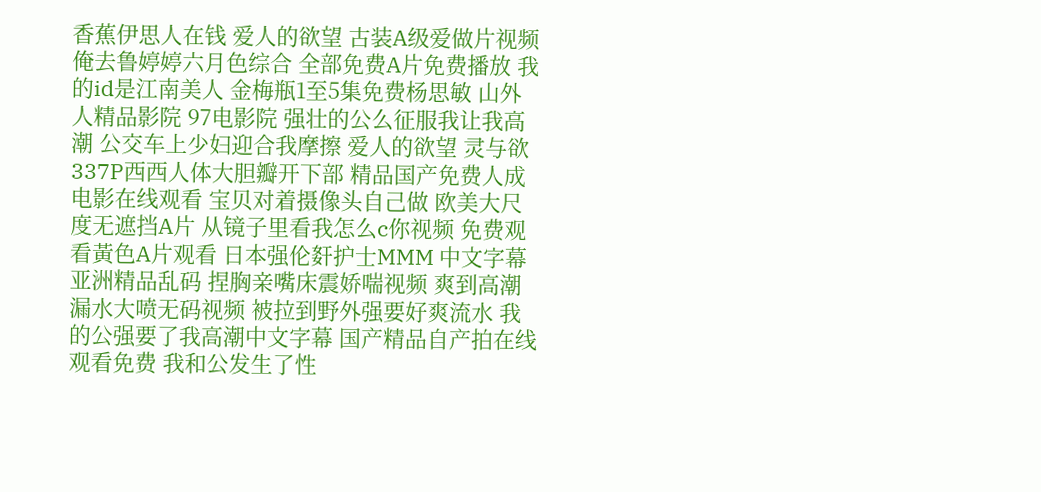香蕉伊思人在钱 爱人的欲望 古装A级爱做片视频 俺去鲁婷婷六月色综合 全部免费A片免费播放 我的id是江南美人 金梅瓶1至5集免费杨思敏 山外人精品影院 97电影院 强壮的公么征服我让我高潮 公交车上少妇迎合我摩擦 爱人的欲望 灵与欲 337P西西人体大胆瓣开下部 精品国产免费人成电影在线观看 宝贝对着摄像头自己做 欧美大尺度无遮挡A片 从镜子里看我怎么c你视频 免费观看黃色A片观看 日本强伦姧护士MMM 中文字幕亚洲精品乱码 捏胸亲嘴床震娇喘视频 爽到高潮漏水大喷无码视频 被拉到野外强要好爽流水 我的公强要了我高潮中文字幕 国产精品自产拍在线观看免费 我和公发生了性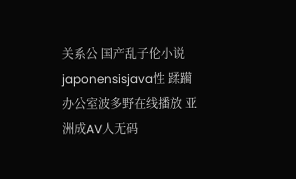关系公 国产乱子伦小说 japonensisjava性 蹂躏办公室波多野在线播放 亚洲成AV人无码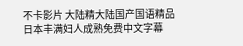不卡影片 大陆精大陆国产国语精品 日本丰满妇人成熟免费中文字幕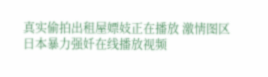真实偷拍出租屋嫖妓正在播放 激情图区 日本暴力强奷在线播放视频